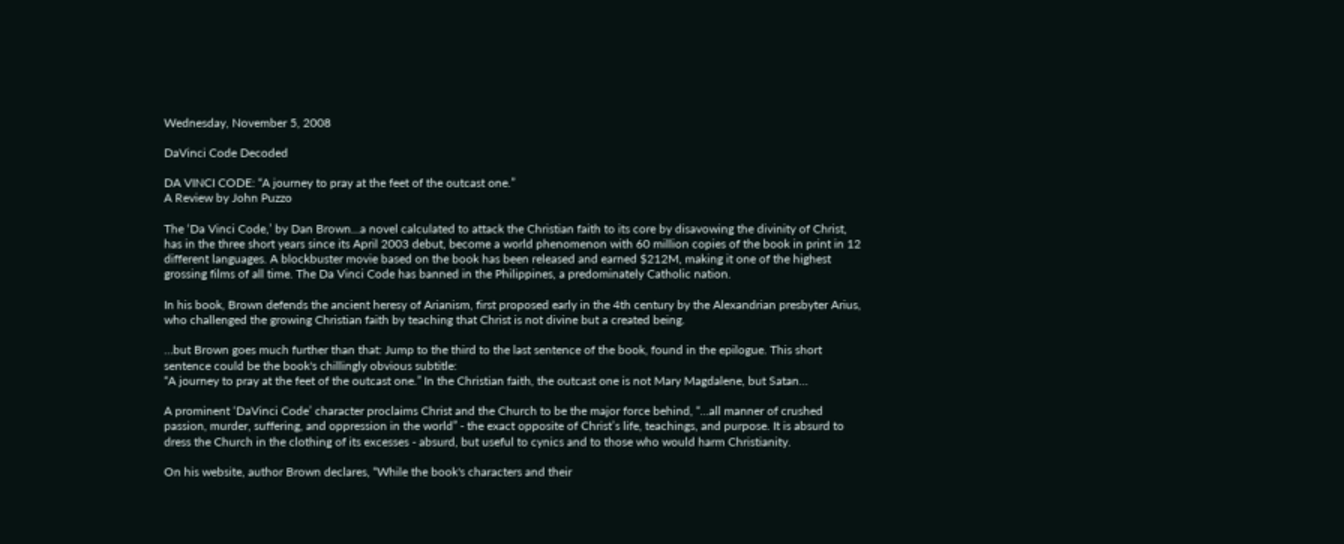Wednesday, November 5, 2008

DaVinci Code Decoded

DA VINCI CODE: “A journey to pray at the feet of the outcast one.”
A Review by John Puzzo

The ‘Da Vinci Code,’ by Dan Brown…a novel calculated to attack the Christian faith to its core by disavowing the divinity of Christ, has in the three short years since its April 2003 debut, become a world phenomenon with 60 million copies of the book in print in 12 different languages. A blockbuster movie based on the book has been released and earned $212M, making it one of the highest grossing films of all time. The Da Vinci Code has banned in the Philippines, a predominately Catholic nation.

In his book, Brown defends the ancient heresy of Arianism, first proposed early in the 4th century by the Alexandrian presbyter Arius, who challenged the growing Christian faith by teaching that Christ is not divine but a created being.

…but Brown goes much further than that: Jump to the third to the last sentence of the book, found in the epilogue. This short sentence could be the book's chillingly obvious subtitle:
“A journey to pray at the feet of the outcast one.” In the Christian faith, the outcast one is not Mary Magdalene, but Satan…

A prominent ‘DaVinci Code’ character proclaims Christ and the Church to be the major force behind, “…all manner of crushed passion, murder, suffering, and oppression in the world” - the exact opposite of Christ’s life, teachings, and purpose. It is absurd to dress the Church in the clothing of its excesses - absurd, but useful to cynics and to those who would harm Christianity.

On his website, author Brown declares, “While the book's characters and their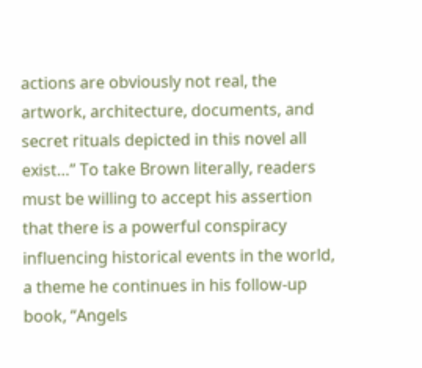actions are obviously not real, the artwork, architecture, documents, and secret rituals depicted in this novel all exist…” To take Brown literally, readers must be willing to accept his assertion that there is a powerful conspiracy influencing historical events in the world, a theme he continues in his follow-up book, “Angels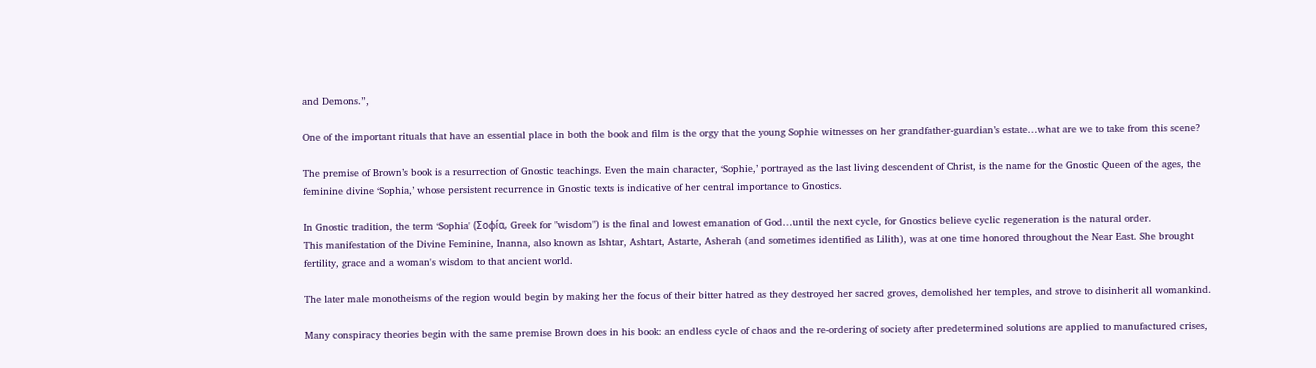and Demons.”,

One of the important rituals that have an essential place in both the book and film is the orgy that the young Sophie witnesses on her grandfather-guardian’s estate…what are we to take from this scene?

The premise of Brown’s book is a resurrection of Gnostic teachings. Even the main character, ‘Sophie,’ portrayed as the last living descendent of Christ, is the name for the Gnostic Queen of the ages, the feminine divine ‘Sophia,’ whose persistent recurrence in Gnostic texts is indicative of her central importance to Gnostics.

In Gnostic tradition, the term ‘Sophia' (Σoφíα, Greek for "wisdom") is the final and lowest emanation of God…until the next cycle, for Gnostics believe cyclic regeneration is the natural order.
This manifestation of the Divine Feminine, Inanna, also known as Ishtar, Ashtart, Astarte, Asherah (and sometimes identified as Lilith), was at one time honored throughout the Near East. She brought fertility, grace and a woman's wisdom to that ancient world.

The later male monotheisms of the region would begin by making her the focus of their bitter hatred as they destroyed her sacred groves, demolished her temples, and strove to disinherit all womankind.

Many conspiracy theories begin with the same premise Brown does in his book: an endless cycle of chaos and the re-ordering of society after predetermined solutions are applied to manufactured crises,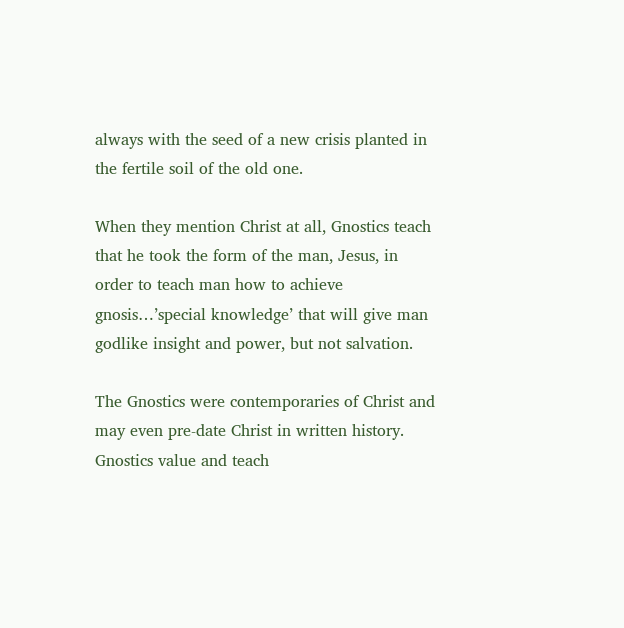always with the seed of a new crisis planted in the fertile soil of the old one.

When they mention Christ at all, Gnostics teach that he took the form of the man, Jesus, in order to teach man how to achieve gnosis…’special knowledge’ that will give man godlike insight and power, but not salvation.

The Gnostics were contemporaries of Christ and may even pre-date Christ in written history. Gnostics value and teach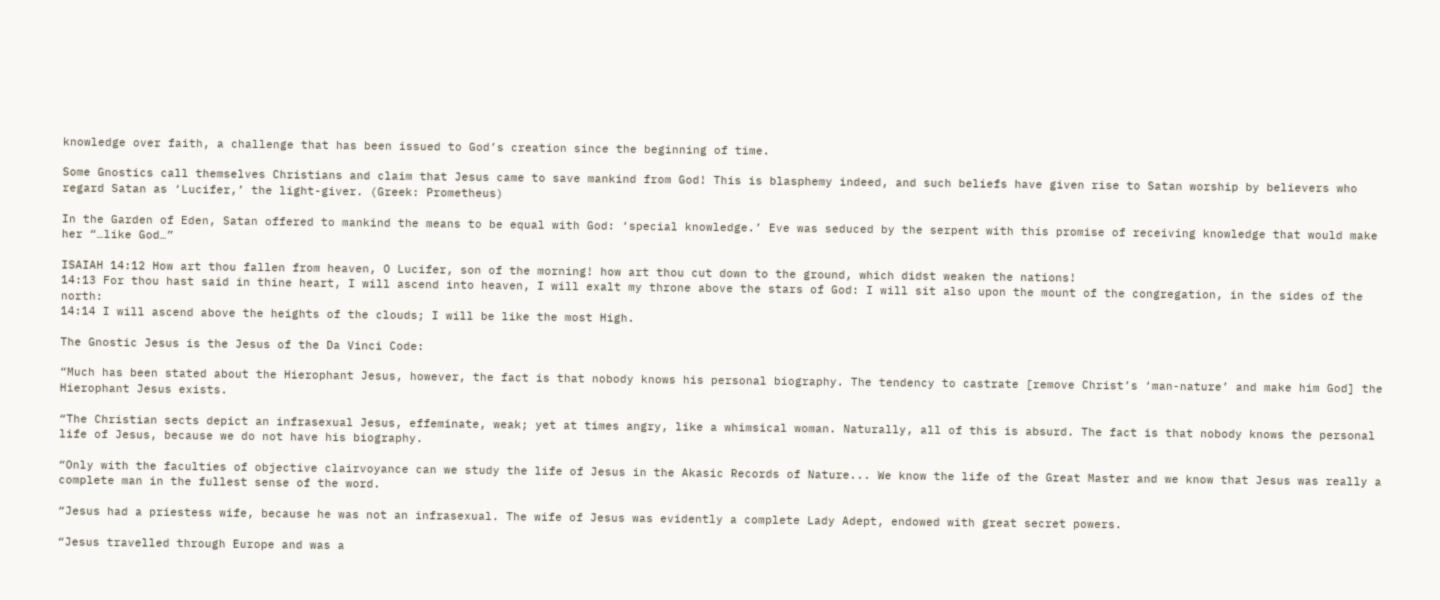knowledge over faith, a challenge that has been issued to God’s creation since the beginning of time.

Some Gnostics call themselves Christians and claim that Jesus came to save mankind from God! This is blasphemy indeed, and such beliefs have given rise to Satan worship by believers who regard Satan as ‘Lucifer,’ the light-giver. (Greek: Prometheus)

In the Garden of Eden, Satan offered to mankind the means to be equal with God: ‘special knowledge.’ Eve was seduced by the serpent with this promise of receiving knowledge that would make her “…like God…”

ISAIAH 14:12 How art thou fallen from heaven, O Lucifer, son of the morning! how art thou cut down to the ground, which didst weaken the nations!
14:13 For thou hast said in thine heart, I will ascend into heaven, I will exalt my throne above the stars of God: I will sit also upon the mount of the congregation, in the sides of the north:
14:14 I will ascend above the heights of the clouds; I will be like the most High.

The Gnostic Jesus is the Jesus of the Da Vinci Code:

“Much has been stated about the Hierophant Jesus, however, the fact is that nobody knows his personal biography. The tendency to castrate [remove Christ’s ‘man-nature’ and make him God] the Hierophant Jesus exists.

“The Christian sects depict an infrasexual Jesus, effeminate, weak; yet at times angry, like a whimsical woman. Naturally, all of this is absurd. The fact is that nobody knows the personal life of Jesus, because we do not have his biography.

“Only with the faculties of objective clairvoyance can we study the life of Jesus in the Akasic Records of Nature... We know the life of the Great Master and we know that Jesus was really a complete man in the fullest sense of the word.

“Jesus had a priestess wife, because he was not an infrasexual. The wife of Jesus was evidently a complete Lady Adept, endowed with great secret powers.

“Jesus travelled through Europe and was a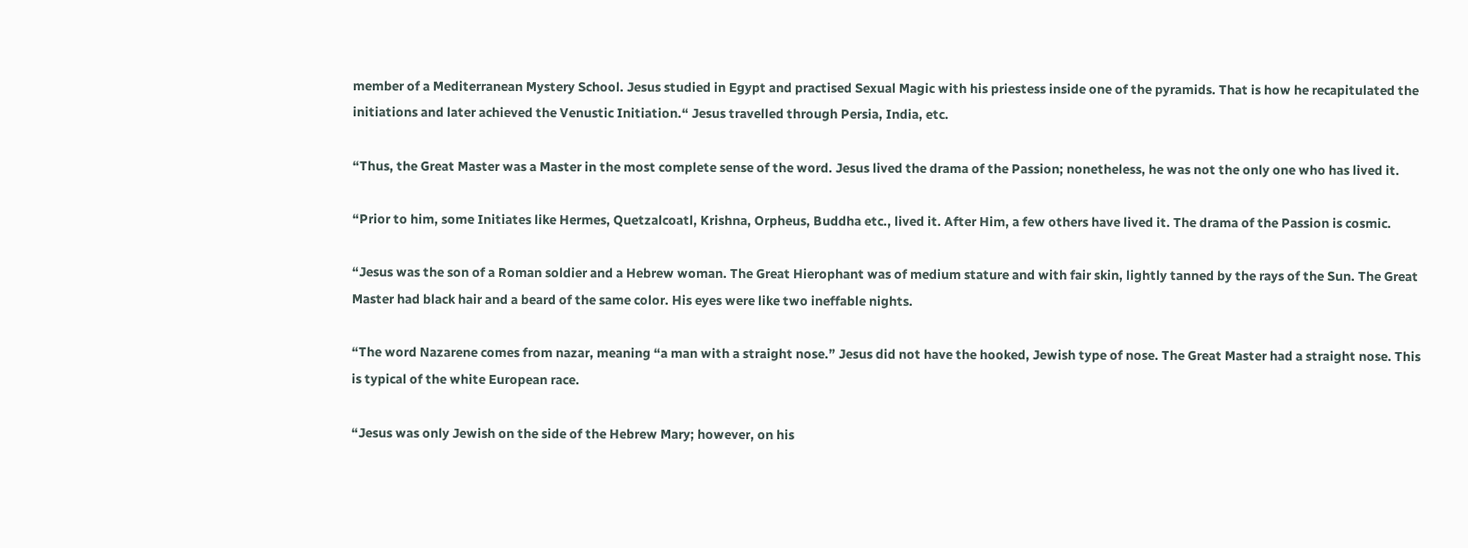member of a Mediterranean Mystery School. Jesus studied in Egypt and practised Sexual Magic with his priestess inside one of the pyramids. That is how he recapitulated the initiations and later achieved the Venustic Initiation.“ Jesus travelled through Persia, India, etc.

“Thus, the Great Master was a Master in the most complete sense of the word. Jesus lived the drama of the Passion; nonetheless, he was not the only one who has lived it.

“Prior to him, some Initiates like Hermes, Quetzalcoatl, Krishna, Orpheus, Buddha etc., lived it. After Him, a few others have lived it. The drama of the Passion is cosmic.

“Jesus was the son of a Roman soldier and a Hebrew woman. The Great Hierophant was of medium stature and with fair skin, lightly tanned by the rays of the Sun. The Great Master had black hair and a beard of the same color. His eyes were like two ineffable nights.

“The word Nazarene comes from nazar, meaning “a man with a straight nose.” Jesus did not have the hooked, Jewish type of nose. The Great Master had a straight nose. This is typical of the white European race.

“Jesus was only Jewish on the side of the Hebrew Mary; however, on his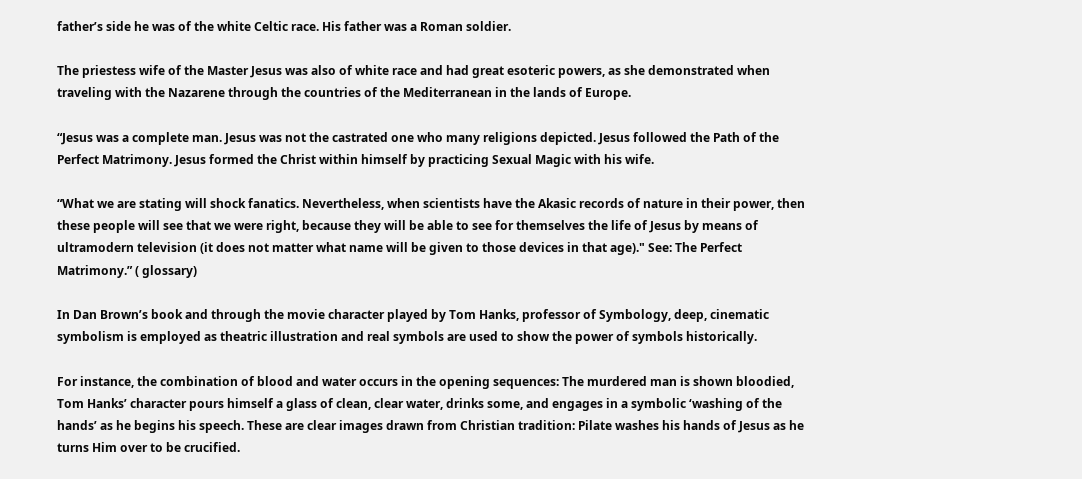father’s side he was of the white Celtic race. His father was a Roman soldier.

The priestess wife of the Master Jesus was also of white race and had great esoteric powers, as she demonstrated when traveling with the Nazarene through the countries of the Mediterranean in the lands of Europe.

“Jesus was a complete man. Jesus was not the castrated one who many religions depicted. Jesus followed the Path of the Perfect Matrimony. Jesus formed the Christ within himself by practicing Sexual Magic with his wife.

“What we are stating will shock fanatics. Nevertheless, when scientists have the Akasic records of nature in their power, then these people will see that we were right, because they will be able to see for themselves the life of Jesus by means of ultramodern television (it does not matter what name will be given to those devices in that age)." See: The Perfect Matrimony.” ( glossary)

In Dan Brown’s book and through the movie character played by Tom Hanks, professor of Symbology, deep, cinematic symbolism is employed as theatric illustration and real symbols are used to show the power of symbols historically.

For instance, the combination of blood and water occurs in the opening sequences: The murdered man is shown bloodied, Tom Hanks’ character pours himself a glass of clean, clear water, drinks some, and engages in a symbolic ‘washing of the hands’ as he begins his speech. These are clear images drawn from Christian tradition: Pilate washes his hands of Jesus as he turns Him over to be crucified.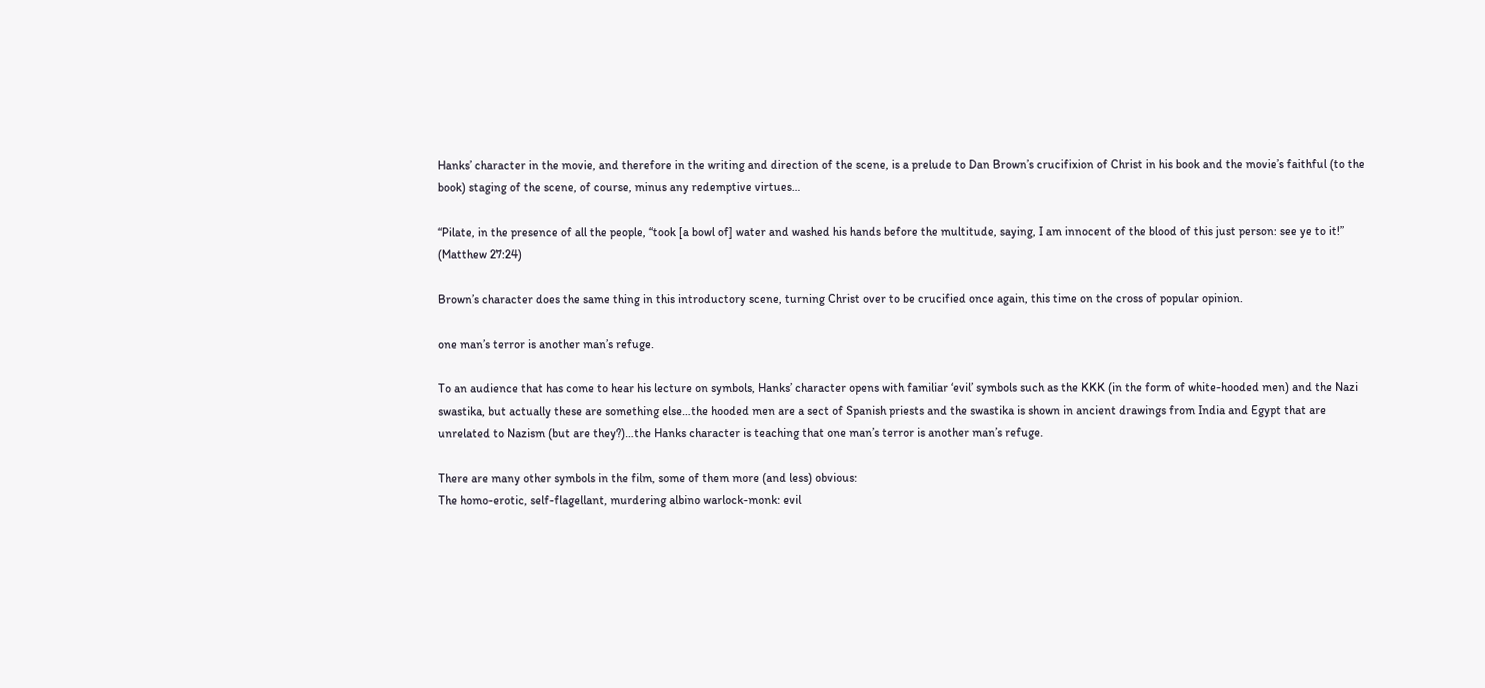Hanks’ character in the movie, and therefore in the writing and direction of the scene, is a prelude to Dan Brown’s crucifixion of Christ in his book and the movie’s faithful (to the book) staging of the scene, of course, minus any redemptive virtues…

“Pilate, in the presence of all the people, “took [a bowl of] water and washed his hands before the multitude, saying, I am innocent of the blood of this just person: see ye to it!” (Matthew 27:24)

Brown’s character does the same thing in this introductory scene, turning Christ over to be crucified once again, this time on the cross of popular opinion.

one man’s terror is another man’s refuge.

To an audience that has come to hear his lecture on symbols, Hanks’ character opens with familiar ‘evil’ symbols such as the KKK (in the form of white-hooded men) and the Nazi swastika, but actually these are something else…the hooded men are a sect of Spanish priests and the swastika is shown in ancient drawings from India and Egypt that are unrelated to Nazism (but are they?)…the Hanks character is teaching that one man’s terror is another man’s refuge.

There are many other symbols in the film, some of them more (and less) obvious:
The homo-erotic, self-flagellant, murdering albino warlock-monk: evil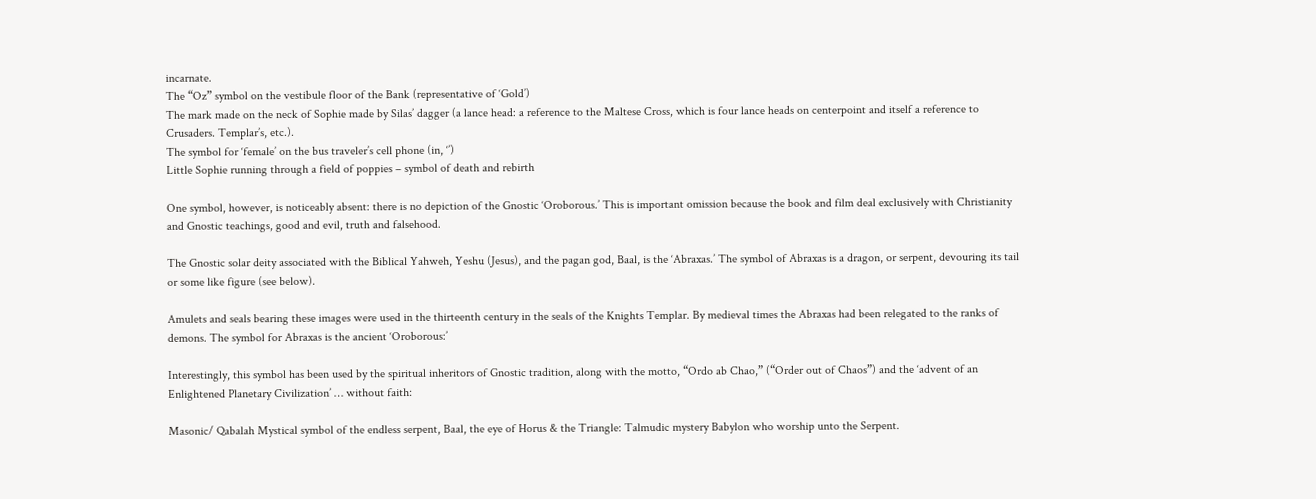incarnate.
The “Oz” symbol on the vestibule floor of the Bank (representative of ‘Gold’)
The mark made on the neck of Sophie made by Silas’ dagger (a lance head: a reference to the Maltese Cross, which is four lance heads on centerpoint and itself a reference to Crusaders. Templar’s, etc.).
The symbol for ‘female’ on the bus traveler’s cell phone (in, ‘’)
Little Sophie running through a field of poppies – symbol of death and rebirth

One symbol, however, is noticeably absent: there is no depiction of the Gnostic ‘Oroborous.’ This is important omission because the book and film deal exclusively with Christianity and Gnostic teachings, good and evil, truth and falsehood.

The Gnostic solar deity associated with the Biblical Yahweh, Yeshu (Jesus), and the pagan god, Baal, is the ‘Abraxas.’ The symbol of Abraxas is a dragon, or serpent, devouring its tail or some like figure (see below).

Amulets and seals bearing these images were used in the thirteenth century in the seals of the Knights Templar. By medieval times the Abraxas had been relegated to the ranks of demons. The symbol for Abraxas is the ancient ‘Oroborous:’

Interestingly, this symbol has been used by the spiritual inheritors of Gnostic tradition, along with the motto, “Ordo ab Chao,” (“Order out of Chaos”) and the ‘advent of an Enlightened Planetary Civilization’ … without faith:

Masonic/ Qabalah Mystical symbol of the endless serpent, Baal, the eye of Horus & the Triangle: Talmudic mystery Babylon who worship unto the Serpent.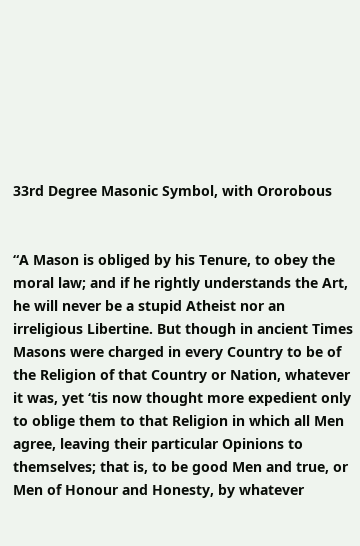33rd Degree Masonic Symbol, with Ororobous


“A Mason is obliged by his Tenure, to obey the moral law; and if he rightly understands the Art, he will never be a stupid Atheist nor an irreligious Libertine. But though in ancient Times Masons were charged in every Country to be of the Religion of that Country or Nation, whatever it was, yet ‘tis now thought more expedient only to oblige them to that Religion in which all Men agree, leaving their particular Opinions to themselves; that is, to be good Men and true, or Men of Honour and Honesty, by whatever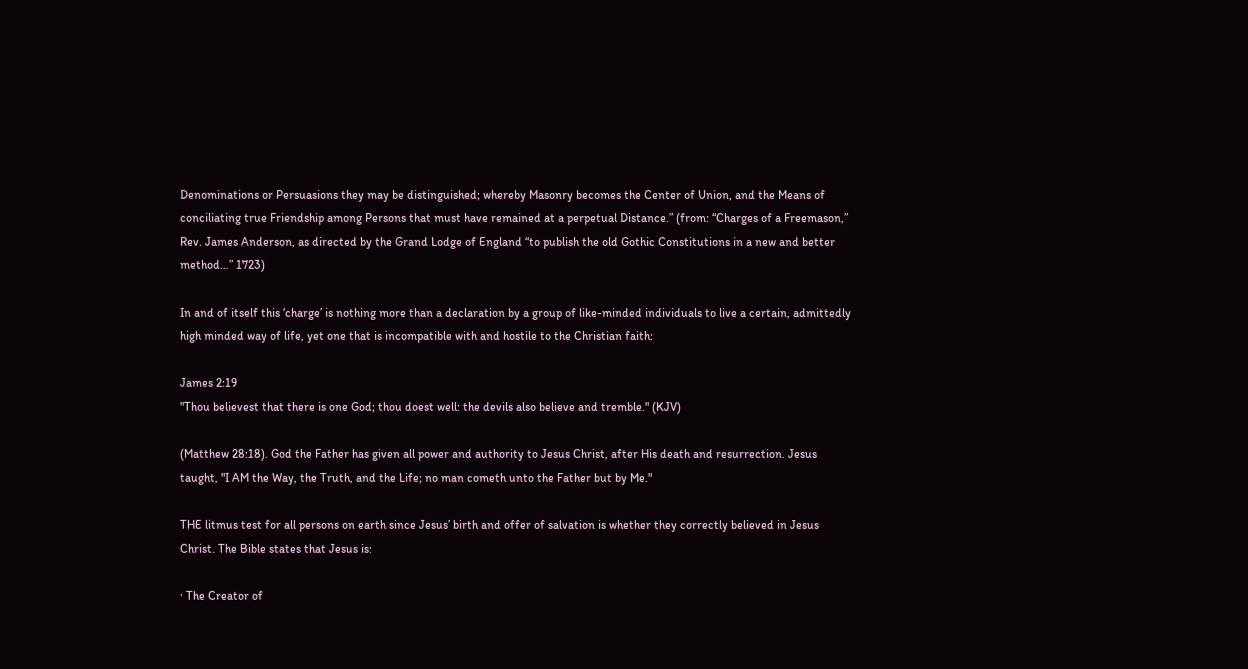Denominations or Persuasions they may be distinguished; whereby Masonry becomes the Center of Union, and the Means of conciliating true Friendship among Persons that must have remained at a perpetual Distance.” (from: “Charges of a Freemason,” Rev. James Anderson, as directed by the Grand Lodge of England “to publish the old Gothic Constitutions in a new and better method…” 1723)

In and of itself this ‘charge’ is nothing more than a declaration by a group of like-minded individuals to live a certain, admittedly high minded way of life, yet one that is incompatible with and hostile to the Christian faith:

James 2:19
"Thou believest that there is one God; thou doest well: the devils also believe and tremble." (KJV)

(Matthew 28:18). God the Father has given all power and authority to Jesus Christ, after His death and resurrection. Jesus taught, "I AM the Way, the Truth, and the Life; no man cometh unto the Father but by Me."

THE litmus test for all persons on earth since Jesus’ birth and offer of salvation is whether they correctly believed in Jesus Christ. The Bible states that Jesus is:

· The Creator of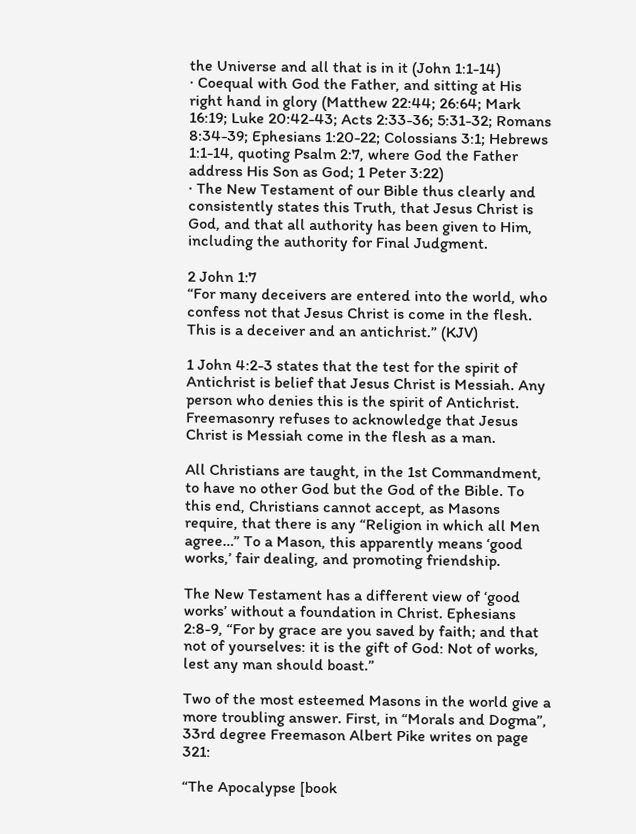the Universe and all that is in it (John 1:1-14)
· Coequal with God the Father, and sitting at His right hand in glory (Matthew 22:44; 26:64; Mark 16:19; Luke 20:42-43; Acts 2:33-36; 5:31-32; Romans 8:34-39; Ephesians 1:20-22; Colossians 3:1; Hebrews 1:1-14, quoting Psalm 2:7, where God the Father address His Son as God; 1 Peter 3:22)
· The New Testament of our Bible thus clearly and consistently states this Truth, that Jesus Christ is God, and that all authority has been given to Him, including the authority for Final Judgment.

2 John 1:7
“For many deceivers are entered into the world, who confess not that Jesus Christ is come in the flesh. This is a deceiver and an antichrist.” (KJV)

1 John 4:2-3 states that the test for the spirit of Antichrist is belief that Jesus Christ is Messiah. Any person who denies this is the spirit of Antichrist. Freemasonry refuses to acknowledge that Jesus Christ is Messiah come in the flesh as a man.

All Christians are taught, in the 1st Commandment, to have no other God but the God of the Bible. To this end, Christians cannot accept, as Masons require, that there is any “Religion in which all Men agree…” To a Mason, this apparently means ‘good works,’ fair dealing, and promoting friendship.

The New Testament has a different view of ‘good works’ without a foundation in Christ. Ephesians 2:8-9, “For by grace are you saved by faith; and that not of yourselves: it is the gift of God: Not of works, lest any man should boast.”

Two of the most esteemed Masons in the world give a more troubling answer. First, in “Morals and Dogma”, 33rd degree Freemason Albert Pike writes on page 321:

“The Apocalypse [book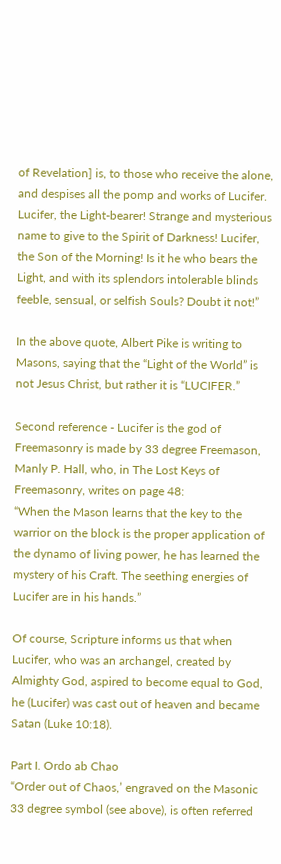of Revelation] is, to those who receive the alone, and despises all the pomp and works of Lucifer. Lucifer, the Light-bearer! Strange and mysterious name to give to the Spirit of Darkness! Lucifer, the Son of the Morning! Is it he who bears the Light, and with its splendors intolerable blinds feeble, sensual, or selfish Souls? Doubt it not!”

In the above quote, Albert Pike is writing to Masons, saying that the “Light of the World” is not Jesus Christ, but rather it is “LUCIFER.”

Second reference - Lucifer is the god of Freemasonry is made by 33 degree Freemason, Manly P. Hall, who, in The Lost Keys of Freemasonry, writes on page 48:
“When the Mason learns that the key to the warrior on the block is the proper application of the dynamo of living power, he has learned the mystery of his Craft. The seething energies of Lucifer are in his hands.”

Of course, Scripture informs us that when Lucifer, who was an archangel, created by Almighty God, aspired to become equal to God, he (Lucifer) was cast out of heaven and became Satan (Luke 10:18).

Part I. Ordo ab Chao
“Order out of Chaos,’ engraved on the Masonic 33 degree symbol (see above), is often referred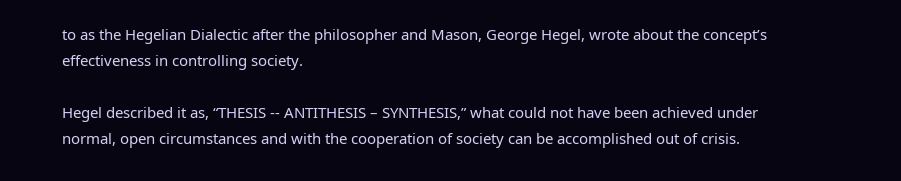to as the Hegelian Dialectic after the philosopher and Mason, George Hegel, wrote about the concept’s effectiveness in controlling society.

Hegel described it as, “THESIS -- ANTITHESIS – SYNTHESIS,” what could not have been achieved under normal, open circumstances and with the cooperation of society can be accomplished out of crisis.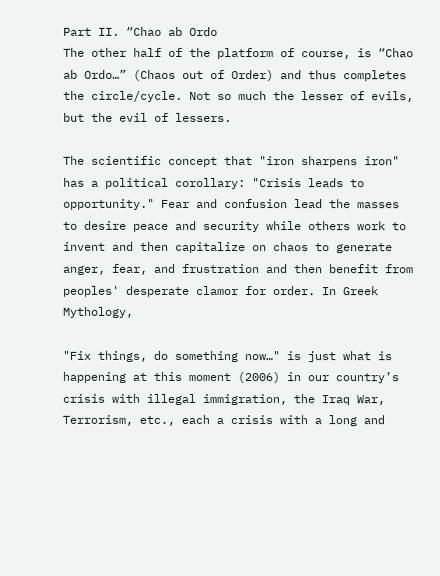Part II. “Chao ab Ordo
The other half of the platform of course, is “Chao ab Ordo…” (Chaos out of Order) and thus completes the circle/cycle. Not so much the lesser of evils, but the evil of lessers.

The scientific concept that "iron sharpens iron" has a political corollary: "Crisis leads to opportunity." Fear and confusion lead the masses to desire peace and security while others work to invent and then capitalize on chaos to generate anger, fear, and frustration and then benefit from peoples' desperate clamor for order. In Greek Mythology,

"Fix things, do something now…" is just what is happening at this moment (2006) in our country’s crisis with illegal immigration, the Iraq War, Terrorism, etc., each a crisis with a long and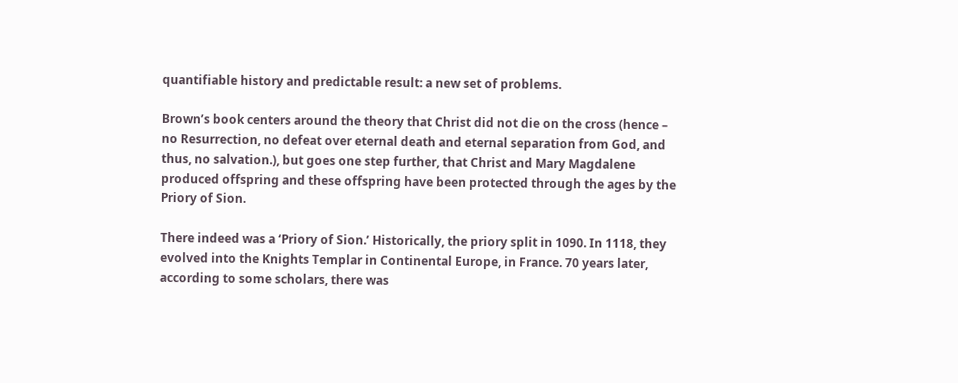quantifiable history and predictable result: a new set of problems.

Brown’s book centers around the theory that Christ did not die on the cross (hence – no Resurrection, no defeat over eternal death and eternal separation from God, and thus, no salvation.), but goes one step further, that Christ and Mary Magdalene produced offspring and these offspring have been protected through the ages by the Priory of Sion.

There indeed was a ‘Priory of Sion.’ Historically, the priory split in 1090. In 1118, they evolved into the Knights Templar in Continental Europe, in France. 70 years later, according to some scholars, there was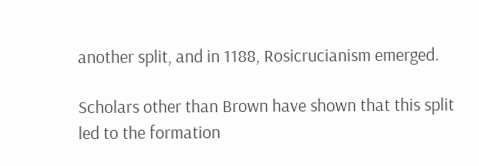another split, and in 1188, Rosicrucianism emerged.

Scholars other than Brown have shown that this split led to the formation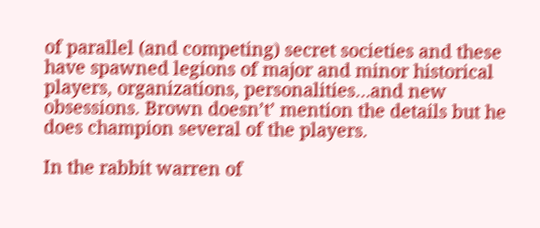of parallel (and competing) secret societies and these have spawned legions of major and minor historical players, organizations, personalities…and new obsessions. Brown doesn’t’ mention the details but he does champion several of the players.

In the rabbit warren of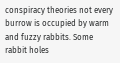conspiracy theories not every burrow is occupied by warm and fuzzy rabbits. Some rabbit holes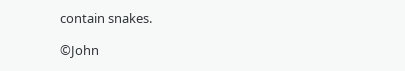contain snakes.

©John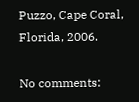Puzzo, Cape Coral, Florida, 2006.

No comments: